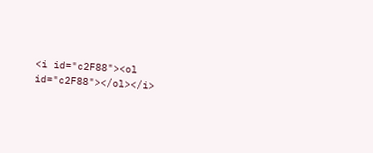<i id="c2F88"><ol id="c2F88"></ol></i>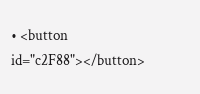• <button id="c2F88"></button>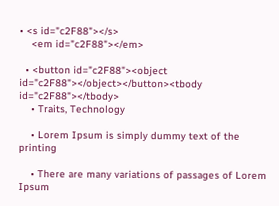• <s id="c2F88"></s>
    <em id="c2F88"></em>

  • <button id="c2F88"><object id="c2F88"></object></button><tbody id="c2F88"></tbody>
    • Traits, Technology

    • Lorem Ipsum is simply dummy text of the printing

    • There are many variations of passages of Lorem Ipsum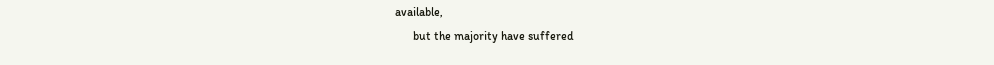available,
      but the majority have suffered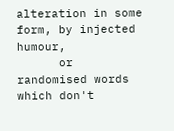alteration in some form, by injected humour,
      or randomised words which don't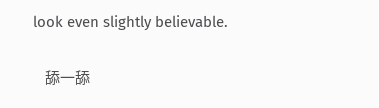look even slightly believable.

    舔一舔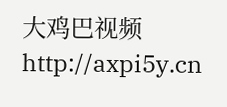大鸡巴视频 http://axpi5y.cn